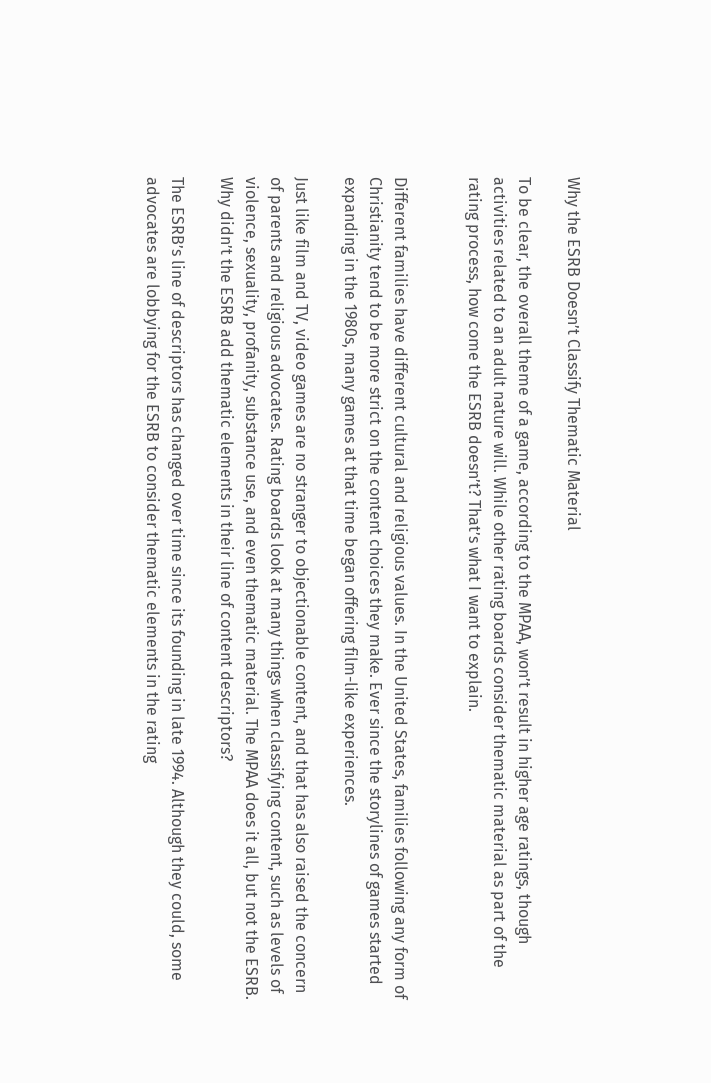Why the ESRB Doesn’t Classify Thematic Material

To be clear, the overall theme of a game, according to the MPAA, won’t result in higher age ratings, though activities related to an adult nature will. While other rating boards consider thematic material as part of the rating process, how come the ESRB doesn’t? That’s what I want to explain.


Different families have different cultural and religious values. In the United States, families following any form of Christianity tend to be more strict on the content choices they make. Ever since the storylines of games started expanding in the 1980s, many games at that time began offering film-like experiences.

Just like film and TV, video games are no stranger to objectionable content, and that has also raised the concern of parents and religious advocates. Rating boards look at many things when classifying content, such as levels of violence, sexuality, profanity, substance use, and even thematic material. The MPAA does it all, but not the ESRB. Why didn’t the ESRB add thematic elements in their line of content descriptors?

The ESRB’s line of descriptors has changed over time since its founding in late 1994. Although they could, some advocates are lobbying for the ESRB to consider thematic elements in the rating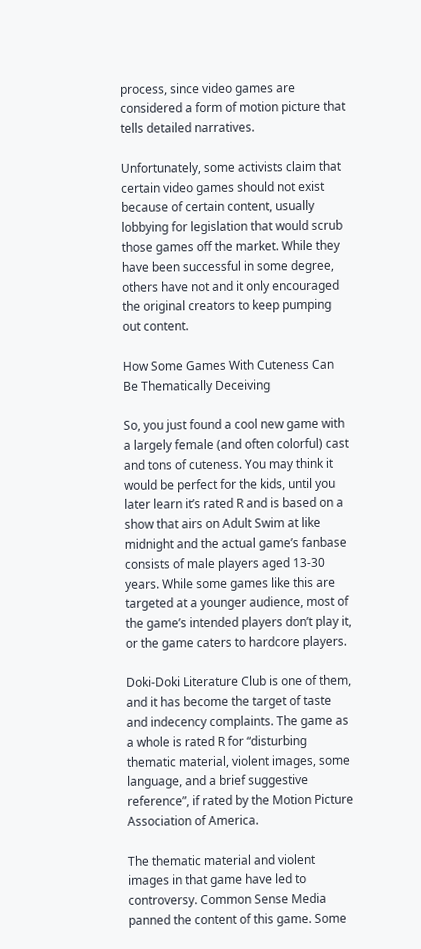process, since video games are considered a form of motion picture that tells detailed narratives.

Unfortunately, some activists claim that certain video games should not exist because of certain content, usually lobbying for legislation that would scrub those games off the market. While they have been successful in some degree, others have not and it only encouraged the original creators to keep pumping out content.

How Some Games With Cuteness Can Be Thematically Deceiving

So, you just found a cool new game with a largely female (and often colorful) cast and tons of cuteness. You may think it would be perfect for the kids, until you later learn it’s rated R and is based on a show that airs on Adult Swim at like midnight and the actual game’s fanbase consists of male players aged 13-30 years. While some games like this are targeted at a younger audience, most of the game’s intended players don’t play it, or the game caters to hardcore players.

Doki-Doki Literature Club is one of them, and it has become the target of taste and indecency complaints. The game as a whole is rated R for “disturbing thematic material, violent images, some language, and a brief suggestive reference”, if rated by the Motion Picture Association of America.

The thematic material and violent images in that game have led to controversy. Common Sense Media panned the content of this game. Some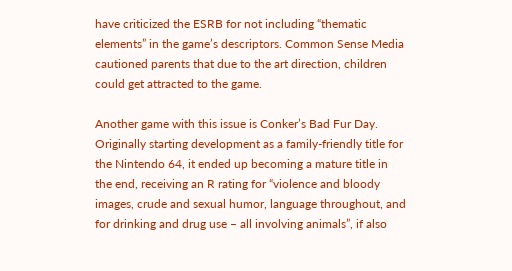have criticized the ESRB for not including “thematic elements” in the game’s descriptors. Common Sense Media cautioned parents that due to the art direction, children could get attracted to the game.

Another game with this issue is Conker’s Bad Fur Day. Originally starting development as a family-friendly title for the Nintendo 64, it ended up becoming a mature title in the end, receiving an R rating for “violence and bloody images, crude and sexual humor, language throughout, and for drinking and drug use – all involving animals”, if also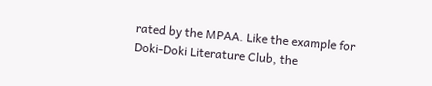rated by the MPAA. Like the example for Doki-Doki Literature Club, the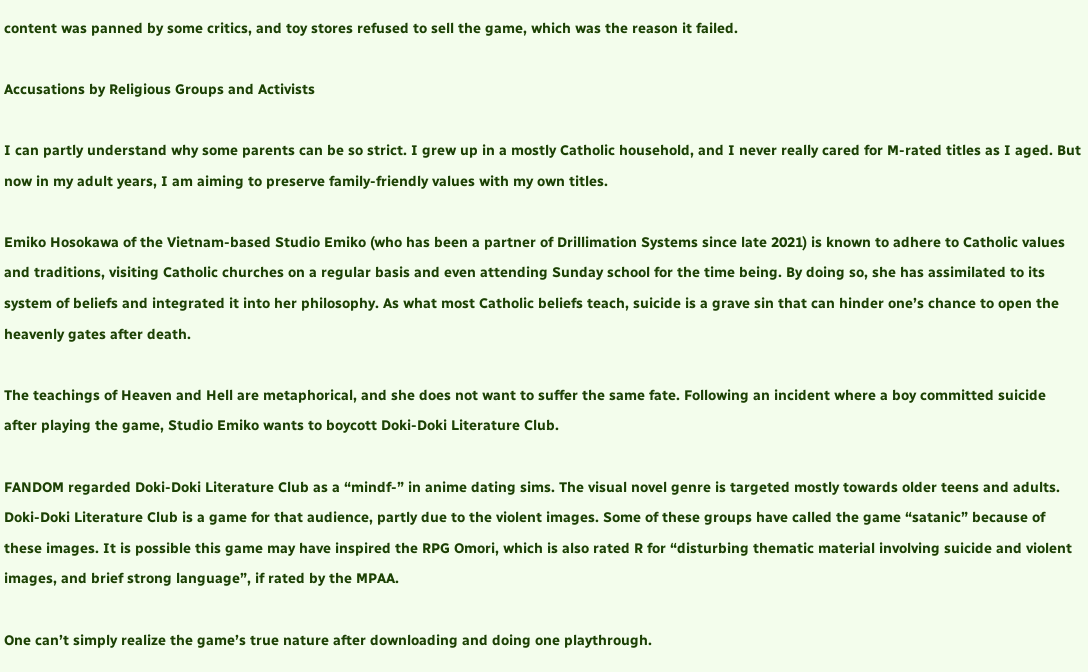content was panned by some critics, and toy stores refused to sell the game, which was the reason it failed.

Accusations by Religious Groups and Activists

I can partly understand why some parents can be so strict. I grew up in a mostly Catholic household, and I never really cared for M-rated titles as I aged. But now in my adult years, I am aiming to preserve family-friendly values with my own titles.

Emiko Hosokawa of the Vietnam-based Studio Emiko (who has been a partner of Drillimation Systems since late 2021) is known to adhere to Catholic values and traditions, visiting Catholic churches on a regular basis and even attending Sunday school for the time being. By doing so, she has assimilated to its system of beliefs and integrated it into her philosophy. As what most Catholic beliefs teach, suicide is a grave sin that can hinder one’s chance to open the heavenly gates after death.

The teachings of Heaven and Hell are metaphorical, and she does not want to suffer the same fate. Following an incident where a boy committed suicide after playing the game, Studio Emiko wants to boycott Doki-Doki Literature Club.

FANDOM regarded Doki-Doki Literature Club as a “mindf-” in anime dating sims. The visual novel genre is targeted mostly towards older teens and adults. Doki-Doki Literature Club is a game for that audience, partly due to the violent images. Some of these groups have called the game “satanic” because of these images. It is possible this game may have inspired the RPG Omori, which is also rated R for “disturbing thematic material involving suicide and violent images, and brief strong language”, if rated by the MPAA.

One can’t simply realize the game’s true nature after downloading and doing one playthrough.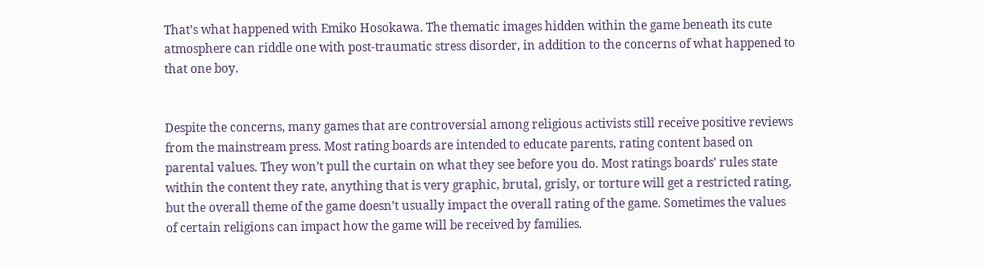That’s what happened with Emiko Hosokawa. The thematic images hidden within the game beneath its cute atmosphere can riddle one with post-traumatic stress disorder, in addition to the concerns of what happened to that one boy.


Despite the concerns, many games that are controversial among religious activists still receive positive reviews from the mainstream press. Most rating boards are intended to educate parents, rating content based on parental values. They won’t pull the curtain on what they see before you do. Most ratings boards’ rules state within the content they rate, anything that is very graphic, brutal, grisly, or torture will get a restricted rating, but the overall theme of the game doesn’t usually impact the overall rating of the game. Sometimes the values of certain religions can impact how the game will be received by families.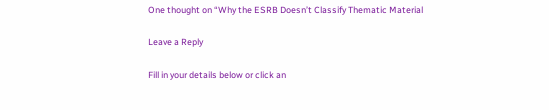One thought on “Why the ESRB Doesn’t Classify Thematic Material

Leave a Reply

Fill in your details below or click an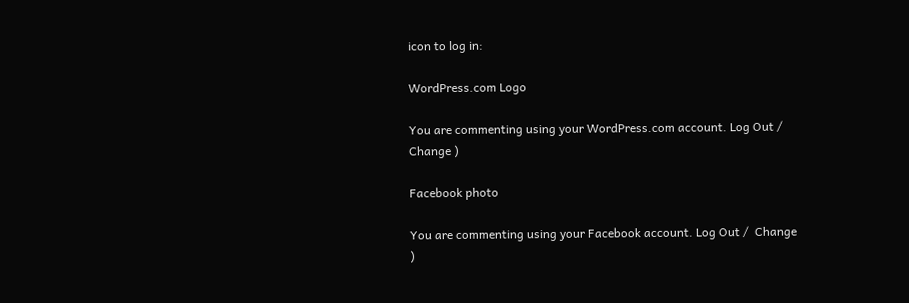icon to log in:

WordPress.com Logo

You are commenting using your WordPress.com account. Log Out /  Change )

Facebook photo

You are commenting using your Facebook account. Log Out /  Change )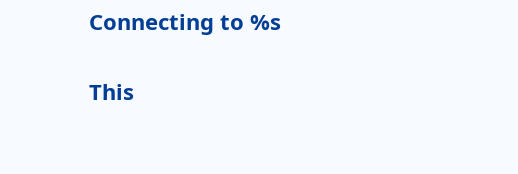Connecting to %s

This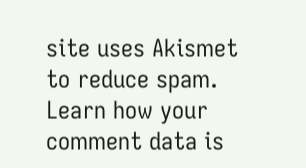site uses Akismet to reduce spam. Learn how your comment data is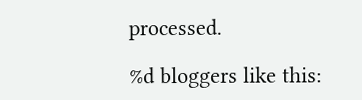processed.

%d bloggers like this: